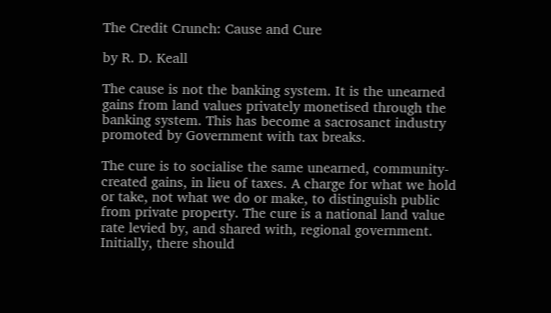The Credit Crunch: Cause and Cure

by R. D. Keall

The cause is not the banking system. It is the unearned gains from land values privately monetised through the banking system. This has become a sacrosanct industry promoted by Government with tax breaks.

The cure is to socialise the same unearned, community-created gains, in lieu of taxes. A charge for what we hold or take, not what we do or make, to distinguish public from private property. The cure is a national land value rate levied by, and shared with, regional government. Initially, there should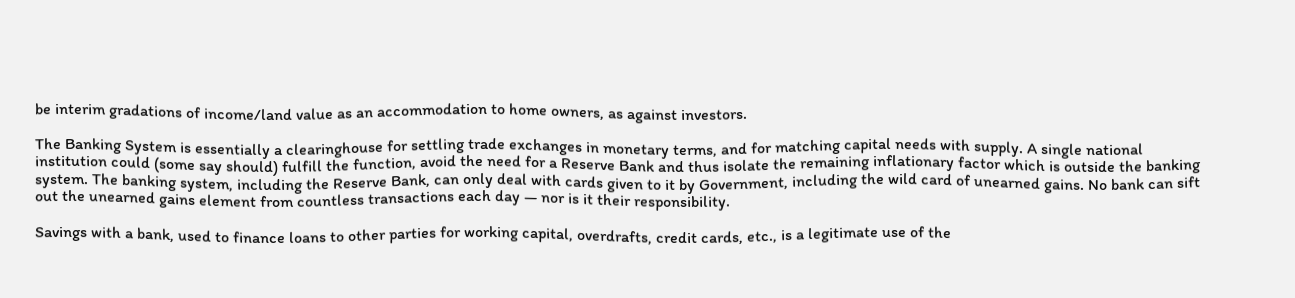be interim gradations of income/land value as an accommodation to home owners, as against investors.

The Banking System is essentially a clearinghouse for settling trade exchanges in monetary terms, and for matching capital needs with supply. A single national institution could (some say should) fulfill the function, avoid the need for a Reserve Bank and thus isolate the remaining inflationary factor which is outside the banking system. The banking system, including the Reserve Bank, can only deal with cards given to it by Government, including the wild card of unearned gains. No bank can sift out the unearned gains element from countless transactions each day — nor is it their responsibility.

Savings with a bank, used to finance loans to other parties for working capital, overdrafts, credit cards, etc., is a legitimate use of the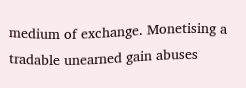medium of exchange. Monetising a tradable unearned gain abuses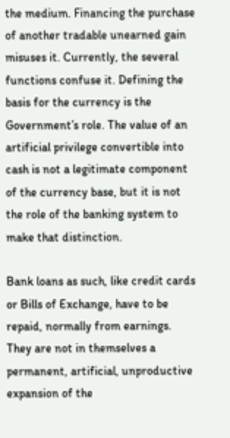the medium. Financing the purchase of another tradable unearned gain misuses it. Currently, the several functions confuse it. Defining the basis for the currency is the Government’s role. The value of an artificial privilege convertible into cash is not a legitimate component of the currency base, but it is not the role of the banking system to make that distinction.

Bank loans as such, like credit cards or Bills of Exchange, have to be repaid, normally from earnings. They are not in themselves a permanent, artificial, unproductive expansion of the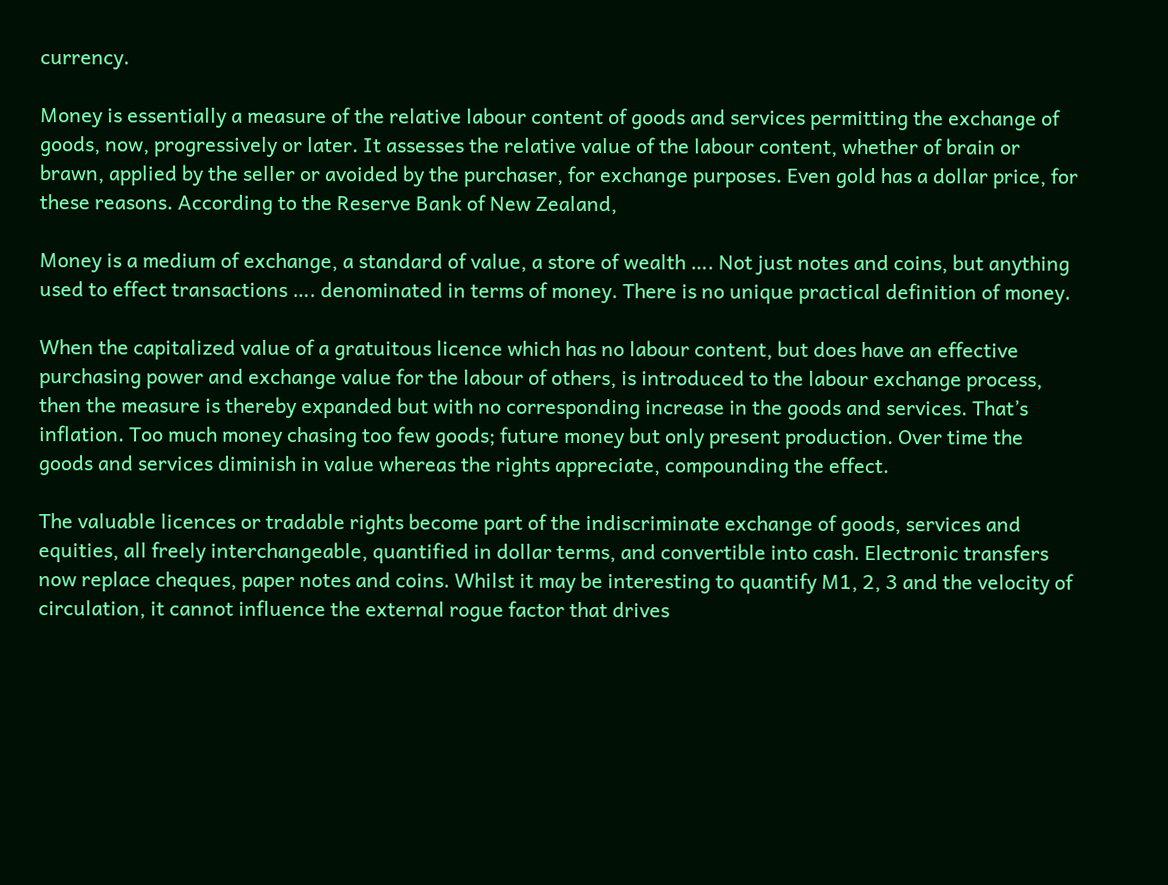currency.

Money is essentially a measure of the relative labour content of goods and services permitting the exchange of goods, now, progressively or later. It assesses the relative value of the labour content, whether of brain or brawn, applied by the seller or avoided by the purchaser, for exchange purposes. Even gold has a dollar price, for these reasons. According to the Reserve Bank of New Zealand,

Money is a medium of exchange, a standard of value, a store of wealth …. Not just notes and coins, but anything used to effect transactions …. denominated in terms of money. There is no unique practical definition of money.

When the capitalized value of a gratuitous licence which has no labour content, but does have an effective purchasing power and exchange value for the labour of others, is introduced to the labour exchange process, then the measure is thereby expanded but with no corresponding increase in the goods and services. That’s inflation. Too much money chasing too few goods; future money but only present production. Over time the goods and services diminish in value whereas the rights appreciate, compounding the effect.

The valuable licences or tradable rights become part of the indiscriminate exchange of goods, services and equities, all freely interchangeable, quantified in dollar terms, and convertible into cash. Electronic transfers now replace cheques, paper notes and coins. Whilst it may be interesting to quantify M1, 2, 3 and the velocity of circulation, it cannot influence the external rogue factor that drives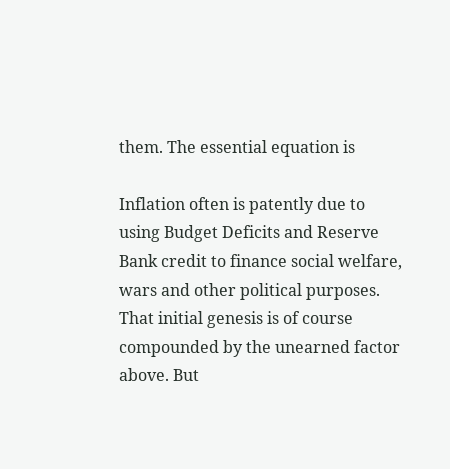them. The essential equation is

Inflation often is patently due to using Budget Deficits and Reserve Bank credit to finance social welfare, wars and other political purposes. That initial genesis is of course compounded by the unearned factor above. But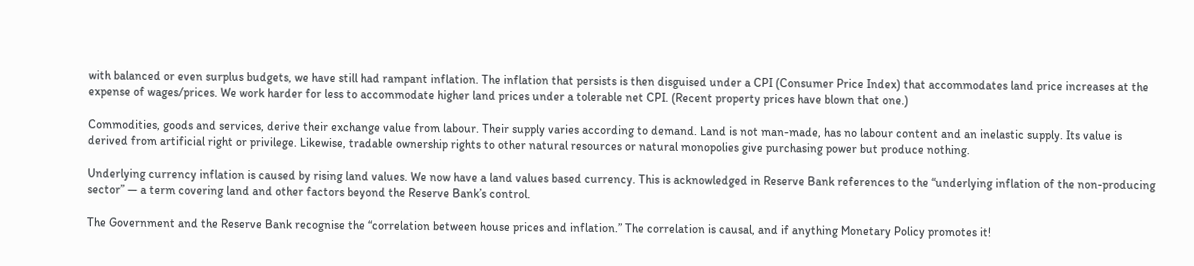with balanced or even surplus budgets, we have still had rampant inflation. The inflation that persists is then disguised under a CPI (Consumer Price Index) that accommodates land price increases at the expense of wages/prices. We work harder for less to accommodate higher land prices under a tolerable net CPI. (Recent property prices have blown that one.)

Commodities, goods and services, derive their exchange value from labour. Their supply varies according to demand. Land is not man-made, has no labour content and an inelastic supply. Its value is derived from artificial right or privilege. Likewise, tradable ownership rights to other natural resources or natural monopolies give purchasing power but produce nothing.

Underlying currency inflation is caused by rising land values. We now have a land values based currency. This is acknowledged in Reserve Bank references to the “underlying inflation of the non-producing sector” — a term covering land and other factors beyond the Reserve Bank’s control.

The Government and the Reserve Bank recognise the “correlation between house prices and inflation.” The correlation is causal, and if anything Monetary Policy promotes it!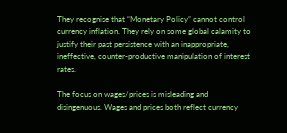They recognise that “Monetary Policy” cannot control currency inflation. They rely on some global calamity to justify their past persistence with an inappropriate, ineffective, counter-productive manipulation of interest rates.

The focus on wages/prices is misleading and disingenuous. Wages and prices both reflect currency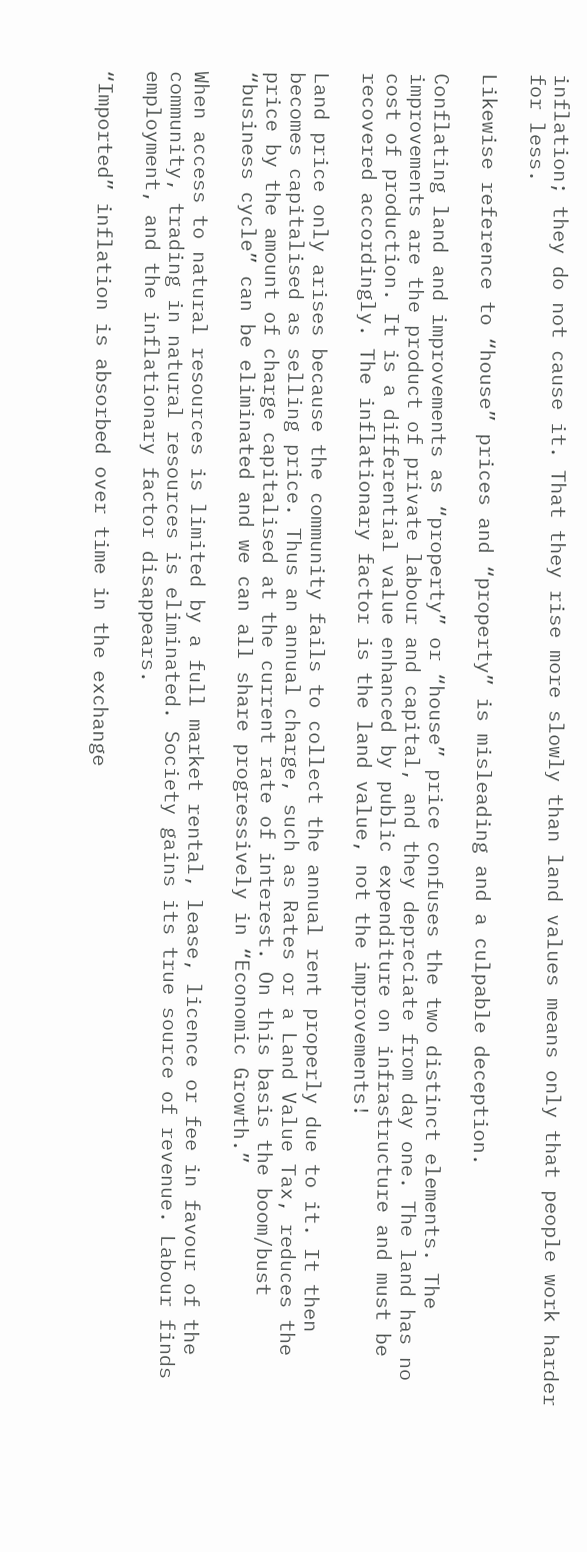inflation; they do not cause it. That they rise more slowly than land values means only that people work harder for less.

Likewise reference to “house” prices and “property” is misleading and a culpable deception.

Conflating land and improvements as “property” or “house” price confuses the two distinct elements. The improvements are the product of private labour and capital, and they depreciate from day one. The land has no cost of production. It is a differential value enhanced by public expenditure on infrastructure and must be recovered accordingly. The inflationary factor is the land value, not the improvements!

Land price only arises because the community fails to collect the annual rent properly due to it. It then becomes capitalised as selling price. Thus an annual charge, such as Rates or a Land Value Tax, reduces the price by the amount of charge capitalised at the current rate of interest. On this basis the boom/bust “business cycle” can be eliminated and we can all share progressively in “Economic Growth.”

When access to natural resources is limited by a full market rental, lease, licence or fee in favour of the community, trading in natural resources is eliminated. Society gains its true source of revenue. Labour finds employment, and the inflationary factor disappears.

“Imported” inflation is absorbed over time in the exchange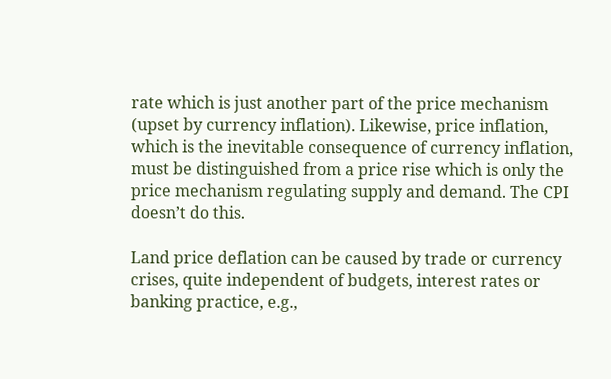rate which is just another part of the price mechanism (upset by currency inflation). Likewise, price inflation, which is the inevitable consequence of currency inflation, must be distinguished from a price rise which is only the price mechanism regulating supply and demand. The CPI doesn’t do this.

Land price deflation can be caused by trade or currency crises, quite independent of budgets, interest rates or banking practice, e.g.,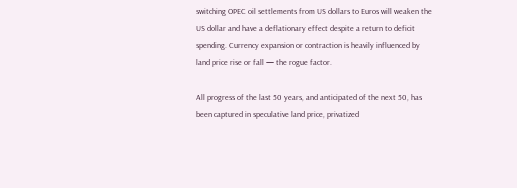switching OPEC oil settlements from US dollars to Euros will weaken the US dollar and have a deflationary effect despite a return to deficit spending. Currency expansion or contraction is heavily influenced by land price rise or fall — the rogue factor.

All progress of the last 50 years, and anticipated of the next 50, has been captured in speculative land price, privatized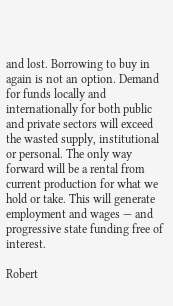and lost. Borrowing to buy in again is not an option. Demand for funds locally and internationally for both public and private sectors will exceed the wasted supply, institutional or personal. The only way forward will be a rental from current production for what we hold or take. This will generate employment and wages — and progressive state funding free of interest.

Robert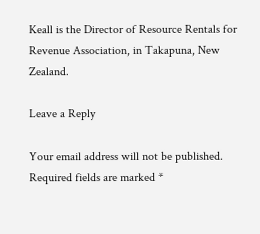Keall is the Director of Resource Rentals for Revenue Association, in Takapuna, New Zealand.

Leave a Reply

Your email address will not be published. Required fields are marked *